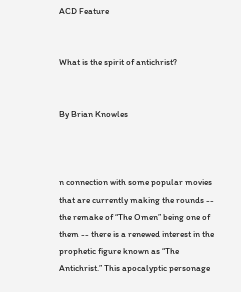ACD Feature


What is the spirit of antichrist?


By Brian Knowles



n connection with some popular movies that are currently making the rounds -- the remake of “The Omen” being one of them -- there is a renewed interest in the prophetic figure known as “The Antichrist.” This apocalyptic personage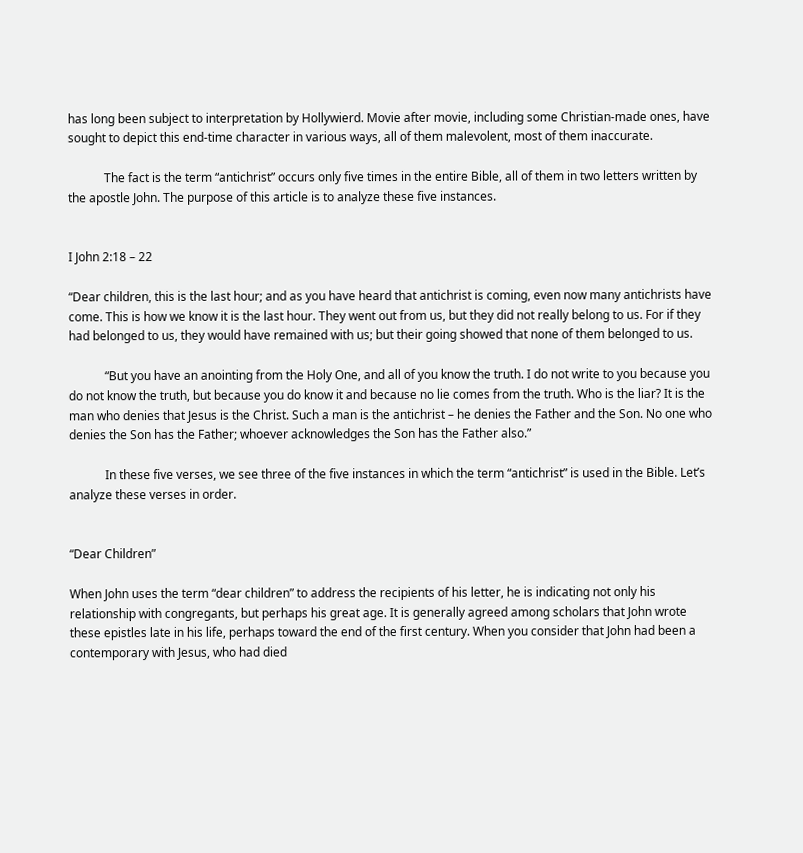has long been subject to interpretation by Hollywierd. Movie after movie, including some Christian-made ones, have sought to depict this end-time character in various ways, all of them malevolent, most of them inaccurate.

            The fact is the term “antichrist” occurs only five times in the entire Bible, all of them in two letters written by the apostle John. The purpose of this article is to analyze these five instances.


I John 2:18 – 22

“Dear children, this is the last hour; and as you have heard that antichrist is coming, even now many antichrists have come. This is how we know it is the last hour. They went out from us, but they did not really belong to us. For if they had belonged to us, they would have remained with us; but their going showed that none of them belonged to us.

            “But you have an anointing from the Holy One, and all of you know the truth. I do not write to you because you do not know the truth, but because you do know it and because no lie comes from the truth. Who is the liar? It is the man who denies that Jesus is the Christ. Such a man is the antichrist – he denies the Father and the Son. No one who denies the Son has the Father; whoever acknowledges the Son has the Father also.”

            In these five verses, we see three of the five instances in which the term “antichrist” is used in the Bible. Let’s analyze these verses in order.


“Dear Children”

When John uses the term “dear children” to address the recipients of his letter, he is indicating not only his relationship with congregants, but perhaps his great age. It is generally agreed among scholars that John wrote these epistles late in his life, perhaps toward the end of the first century. When you consider that John had been a contemporary with Jesus, who had died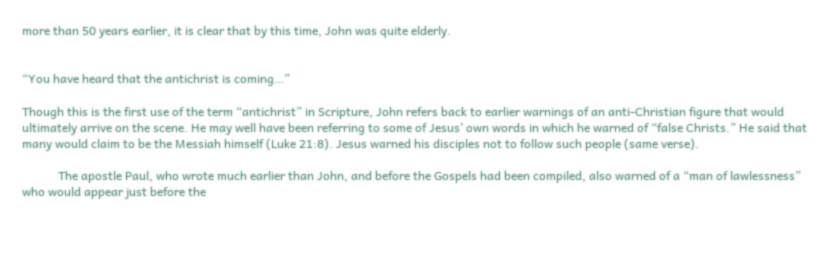more than 50 years earlier, it is clear that by this time, John was quite elderly.


“You have heard that the antichrist is coming…”

Though this is the first use of the term “antichrist” in Scripture, John refers back to earlier warnings of an anti-Christian figure that would ultimately arrive on the scene. He may well have been referring to some of Jesus’ own words in which he warned of “false Christs.” He said that many would claim to be the Messiah himself (Luke 21:8). Jesus warned his disciples not to follow such people (same verse).

            The apostle Paul, who wrote much earlier than John, and before the Gospels had been compiled, also warned of a “man of lawlessness” who would appear just before the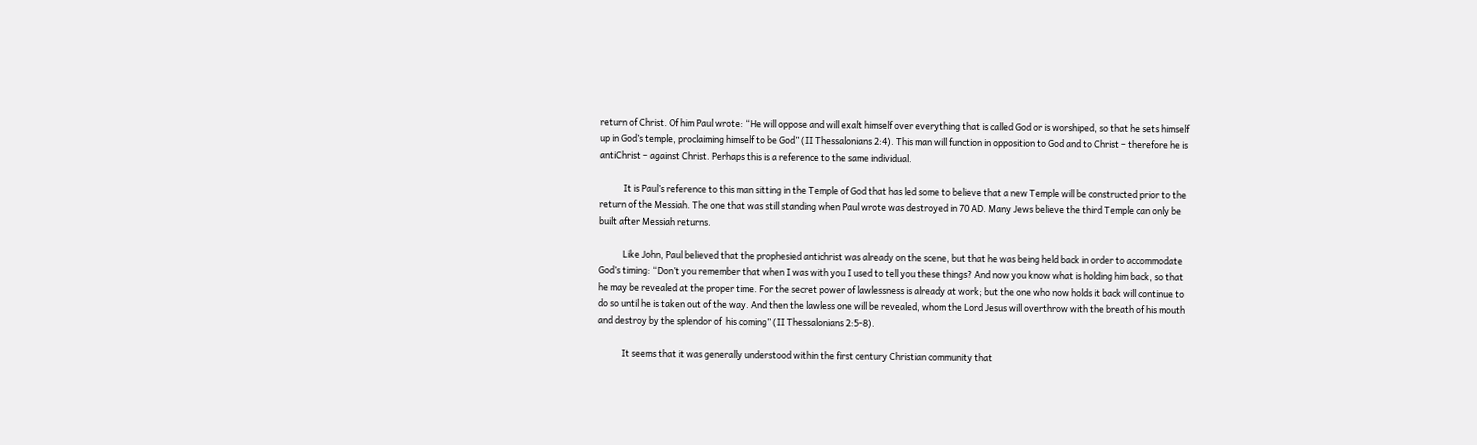return of Christ. Of him Paul wrote: “He will oppose and will exalt himself over everything that is called God or is worshiped, so that he sets himself up in God’s temple, proclaiming himself to be God” (II Thessalonians 2:4). This man will function in opposition to God and to Christ – therefore he is antiChrist – against Christ. Perhaps this is a reference to the same individual.

            It is Paul’s reference to this man sitting in the Temple of God that has led some to believe that a new Temple will be constructed prior to the return of the Messiah. The one that was still standing when Paul wrote was destroyed in 70 AD. Many Jews believe the third Temple can only be built after Messiah returns.

            Like John, Paul believed that the prophesied antichrist was already on the scene, but that he was being held back in order to accommodate God’s timing: “Don’t you remember that when I was with you I used to tell you these things? And now you know what is holding him back, so that he may be revealed at the proper time. For the secret power of lawlessness is already at work; but the one who now holds it back will continue to do so until he is taken out of the way. And then the lawless one will be revealed, whom the Lord Jesus will overthrow with the breath of his mouth and destroy by the splendor of  his coming” (II Thessalonians 2:5-8).

            It seems that it was generally understood within the first century Christian community that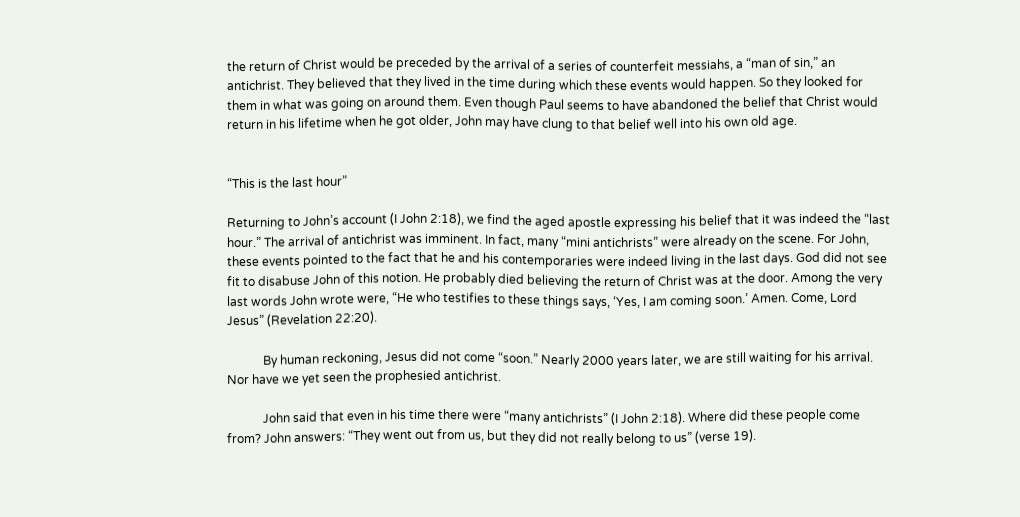the return of Christ would be preceded by the arrival of a series of counterfeit messiahs, a “man of sin,” an antichrist. They believed that they lived in the time during which these events would happen. So they looked for them in what was going on around them. Even though Paul seems to have abandoned the belief that Christ would return in his lifetime when he got older, John may have clung to that belief well into his own old age.


“This is the last hour”

Returning to John’s account (I John 2:18), we find the aged apostle expressing his belief that it was indeed the “last hour.” The arrival of antichrist was imminent. In fact, many “mini antichrists” were already on the scene. For John, these events pointed to the fact that he and his contemporaries were indeed living in the last days. God did not see fit to disabuse John of this notion. He probably died believing the return of Christ was at the door. Among the very last words John wrote were, “He who testifies to these things says, ‘Yes, I am coming soon.’ Amen. Come, Lord Jesus” (Revelation 22:20).

            By human reckoning, Jesus did not come “soon.” Nearly 2000 years later, we are still waiting for his arrival. Nor have we yet seen the prophesied antichrist.

            John said that even in his time there were “many antichrists” (I John 2:18). Where did these people come from? John answers: “They went out from us, but they did not really belong to us” (verse 19).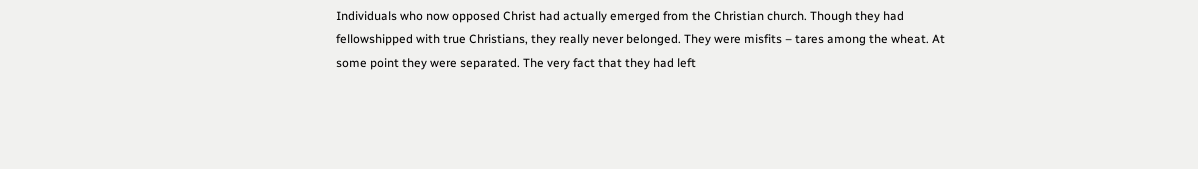Individuals who now opposed Christ had actually emerged from the Christian church. Though they had fellowshipped with true Christians, they really never belonged. They were misfits – tares among the wheat. At some point they were separated. The very fact that they had left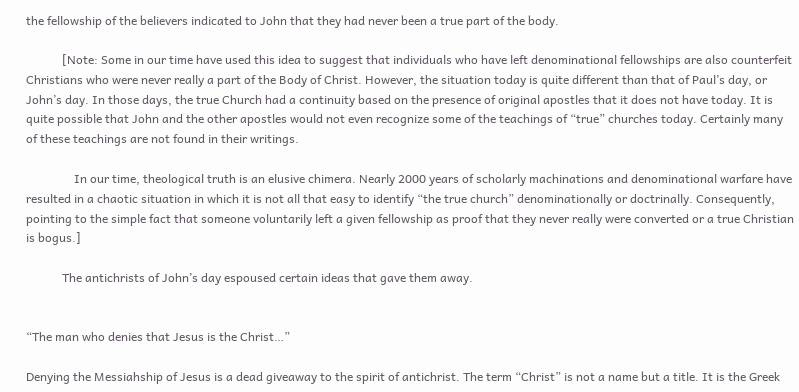the fellowship of the believers indicated to John that they had never been a true part of the body.

            [Note: Some in our time have used this idea to suggest that individuals who have left denominational fellowships are also counterfeit Christians who were never really a part of the Body of Christ. However, the situation today is quite different than that of Paul’s day, or John’s day. In those days, the true Church had a continuity based on the presence of original apostles that it does not have today. It is quite possible that John and the other apostles would not even recognize some of the teachings of “true” churches today. Certainly many of these teachings are not found in their writings.

                In our time, theological truth is an elusive chimera. Nearly 2000 years of scholarly machinations and denominational warfare have resulted in a chaotic situation in which it is not all that easy to identify “the true church” denominationally or doctrinally. Consequently, pointing to the simple fact that someone voluntarily left a given fellowship as proof that they never really were converted or a true Christian is bogus.]

            The antichrists of John’s day espoused certain ideas that gave them away.


“The man who denies that Jesus is the Christ…”

Denying the Messiahship of Jesus is a dead giveaway to the spirit of antichrist. The term “Christ” is not a name but a title. It is the Greek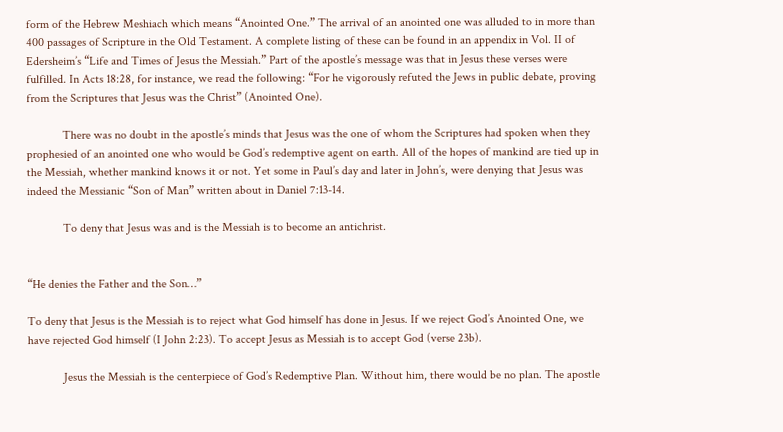form of the Hebrew Meshiach which means “Anointed One.” The arrival of an anointed one was alluded to in more than 400 passages of Scripture in the Old Testament. A complete listing of these can be found in an appendix in Vol. II of Edersheim’s “Life and Times of Jesus the Messiah.” Part of the apostle’s message was that in Jesus these verses were fulfilled. In Acts 18:28, for instance, we read the following: “For he vigorously refuted the Jews in public debate, proving from the Scriptures that Jesus was the Christ” (Anointed One).

            There was no doubt in the apostle’s minds that Jesus was the one of whom the Scriptures had spoken when they prophesied of an anointed one who would be God’s redemptive agent on earth. All of the hopes of mankind are tied up in the Messiah, whether mankind knows it or not. Yet some in Paul’s day and later in John’s, were denying that Jesus was indeed the Messianic “Son of Man” written about in Daniel 7:13-14.

            To deny that Jesus was and is the Messiah is to become an antichrist.


“He denies the Father and the Son…”

To deny that Jesus is the Messiah is to reject what God himself has done in Jesus. If we reject God’s Anointed One, we have rejected God himself (I John 2:23). To accept Jesus as Messiah is to accept God (verse 23b).

            Jesus the Messiah is the centerpiece of God’s Redemptive Plan. Without him, there would be no plan. The apostle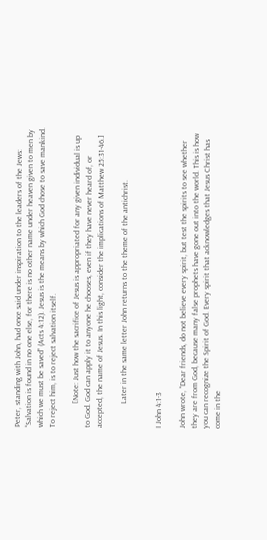Peter, standing with John, had once said under inspiration to the leaders of the Jews: “Salvation is found in no one else, for there is no other name under heaven given to men by which we must be saved” (Acts 4:12). Jesus is the means by which God chose to save mankind. To reject him, is to reject salvation itself.

            [Note: Just how the sacrifice of Jesus is appropriated for any given individual is up to God. God can apply it to anyone he chooses, even if they have never heard of, or accepted, the name of Jesus. In this light, consider the implications of Matthew 25:31-46.]

            Later in the same letter John returns to the theme of the antichrist.


I John 4:1-3

John wrote, “Dear friends, do not believe every spirit, but test the spirits to see whether they are from God, because many false prophets have gone out into the world. This is how you can recognize the Spirit of God. Every spirit that acknowledges that Jesus Christ has come in the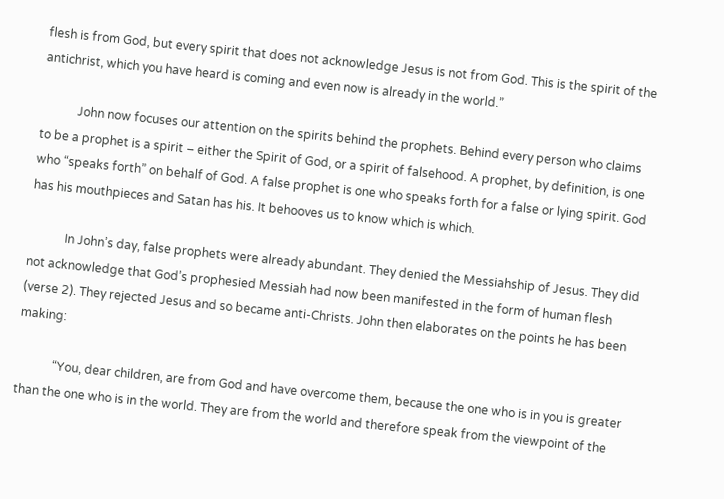flesh is from God, but every spirit that does not acknowledge Jesus is not from God. This is the spirit of the antichrist, which you have heard is coming and even now is already in the world.”

            John now focuses our attention on the spirits behind the prophets. Behind every person who claims to be a prophet is a spirit – either the Spirit of God, or a spirit of falsehood. A prophet, by definition, is one who “speaks forth” on behalf of God. A false prophet is one who speaks forth for a false or lying spirit. God has his mouthpieces and Satan has his. It behooves us to know which is which.

            In John’s day, false prophets were already abundant. They denied the Messiahship of Jesus. They did not acknowledge that God’s prophesied Messiah had now been manifested in the form of human flesh (verse 2). They rejected Jesus and so became anti-Christs. John then elaborates on the points he has been making:

            “You, dear children, are from God and have overcome them, because the one who is in you is greater than the one who is in the world. They are from the world and therefore speak from the viewpoint of the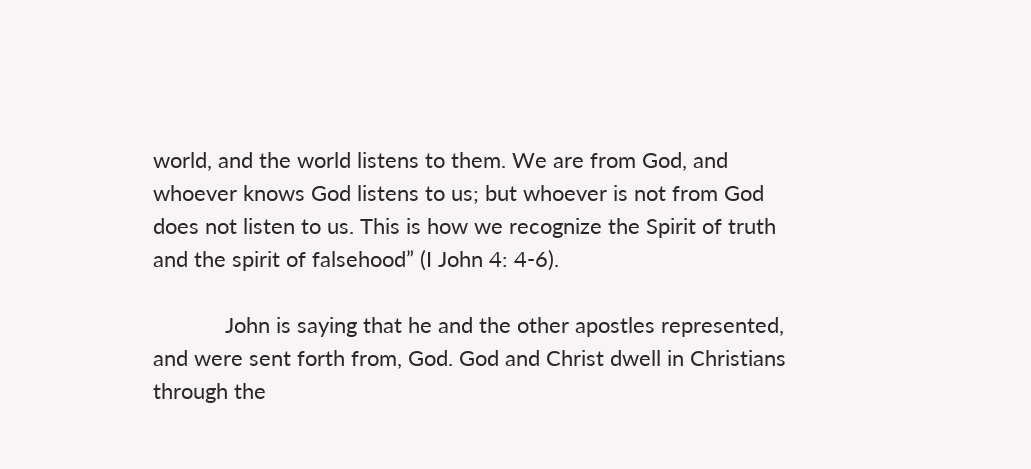world, and the world listens to them. We are from God, and whoever knows God listens to us; but whoever is not from God does not listen to us. This is how we recognize the Spirit of truth and the spirit of falsehood” (I John 4: 4-6).

            John is saying that he and the other apostles represented, and were sent forth from, God. God and Christ dwell in Christians through the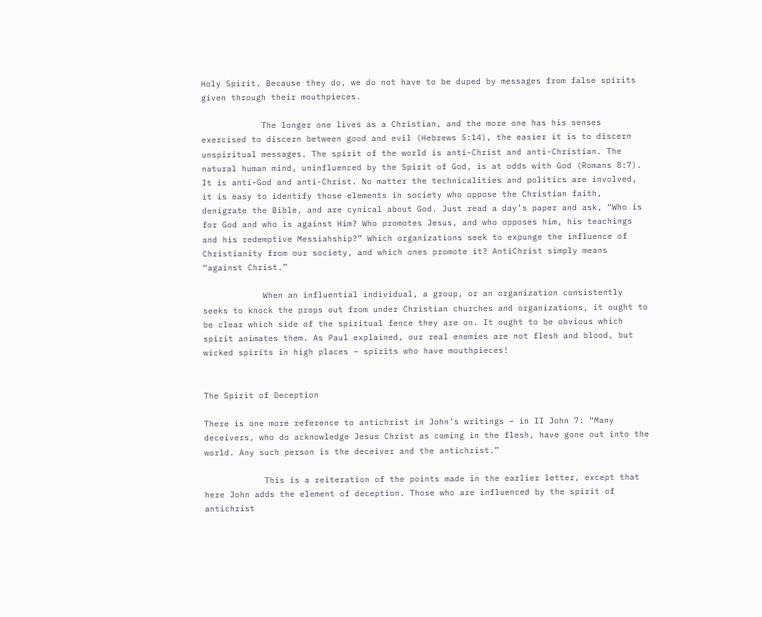Holy Spirit. Because they do, we do not have to be duped by messages from false spirits given through their mouthpieces.

            The longer one lives as a Christian, and the more one has his senses exercised to discern between good and evil (Hebrews 5:14), the easier it is to discern unspiritual messages. The spirit of the world is anti-Christ and anti-Christian. The natural human mind, uninfluenced by the Spirit of God, is at odds with God (Romans 8:7). It is anti-God and anti-Christ. No matter the technicalities and politics are involved, it is easy to identify those elements in society who oppose the Christian faith, denigrate the Bible, and are cynical about God. Just read a day’s paper and ask, “Who is for God and who is against Him? Who promotes Jesus, and who opposes him, his teachings and his redemptive Messiahship?” Which organizations seek to expunge the influence of Christianity from our society, and which ones promote it? AntiChrist simply means “against Christ.”

            When an influential individual, a group, or an organization consistently seeks to knock the props out from under Christian churches and organizations, it ought to be clear which side of the spiritual fence they are on. It ought to be obvious which spirit animates them. As Paul explained, our real enemies are not flesh and blood, but wicked spirits in high places – spirits who have mouthpieces!


The Spirit of Deception

There is one more reference to antichrist in John’s writings – in II John 7: “Many deceivers, who do acknowledge Jesus Christ as coming in the flesh, have gone out into the world. Any such person is the deceiver and the antichrist.”

            This is a reiteration of the points made in the earlier letter, except that here John adds the element of deception. Those who are influenced by the spirit of antichrist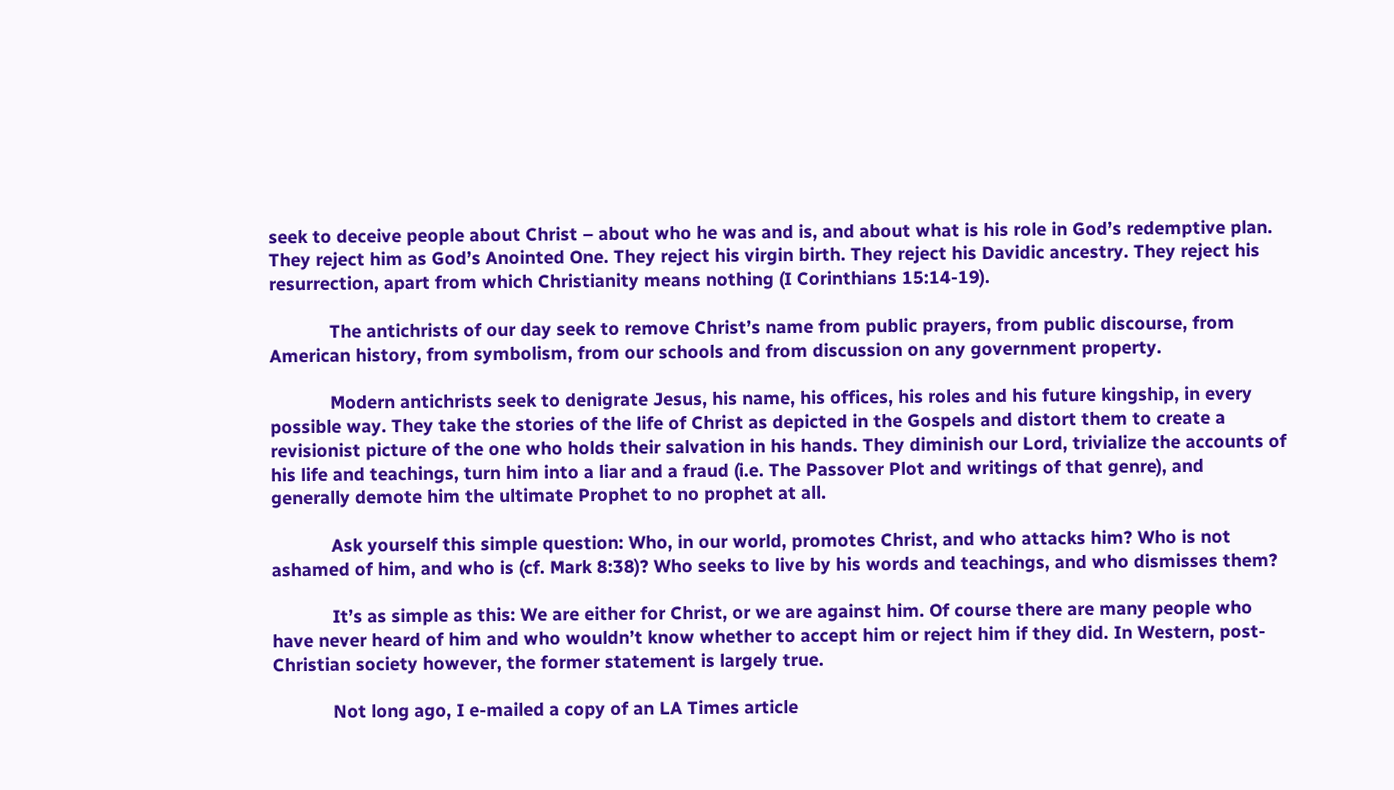seek to deceive people about Christ – about who he was and is, and about what is his role in God’s redemptive plan. They reject him as God’s Anointed One. They reject his virgin birth. They reject his Davidic ancestry. They reject his resurrection, apart from which Christianity means nothing (I Corinthians 15:14-19).

            The antichrists of our day seek to remove Christ’s name from public prayers, from public discourse, from American history, from symbolism, from our schools and from discussion on any government property.

            Modern antichrists seek to denigrate Jesus, his name, his offices, his roles and his future kingship, in every possible way. They take the stories of the life of Christ as depicted in the Gospels and distort them to create a revisionist picture of the one who holds their salvation in his hands. They diminish our Lord, trivialize the accounts of his life and teachings, turn him into a liar and a fraud (i.e. The Passover Plot and writings of that genre), and generally demote him the ultimate Prophet to no prophet at all.

            Ask yourself this simple question: Who, in our world, promotes Christ, and who attacks him? Who is not ashamed of him, and who is (cf. Mark 8:38)? Who seeks to live by his words and teachings, and who dismisses them?

            It’s as simple as this: We are either for Christ, or we are against him. Of course there are many people who have never heard of him and who wouldn’t know whether to accept him or reject him if they did. In Western, post-Christian society however, the former statement is largely true.

            Not long ago, I e-mailed a copy of an LA Times article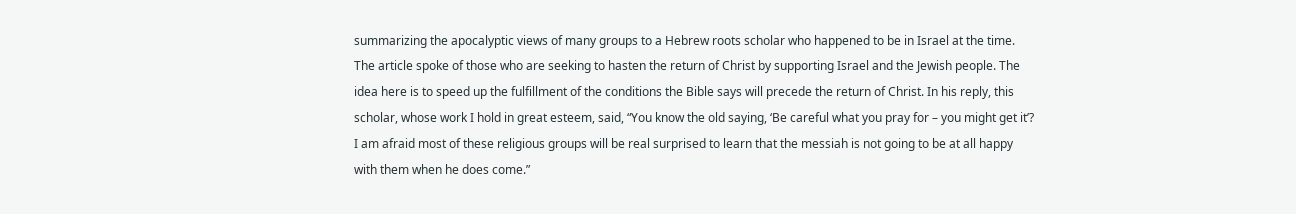summarizing the apocalyptic views of many groups to a Hebrew roots scholar who happened to be in Israel at the time. The article spoke of those who are seeking to hasten the return of Christ by supporting Israel and the Jewish people. The idea here is to speed up the fulfillment of the conditions the Bible says will precede the return of Christ. In his reply, this scholar, whose work I hold in great esteem, said, “You know the old saying, ‘Be careful what you pray for – you might get it’? I am afraid most of these religious groups will be real surprised to learn that the messiah is not going to be at all happy with them when he does come.”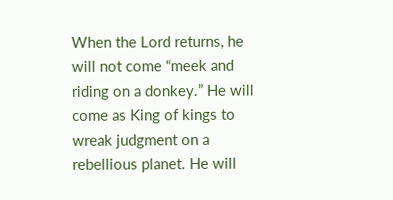When the Lord returns, he will not come “meek and riding on a donkey.” He will come as King of kings to wreak judgment on a rebellious planet. He will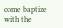come baptize with the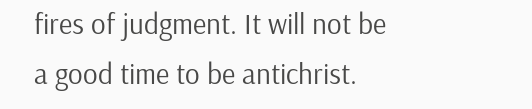fires of judgment. It will not be a good time to be antichrist.